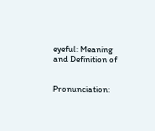eyeful: Meaning and Definition of


Pronunciation: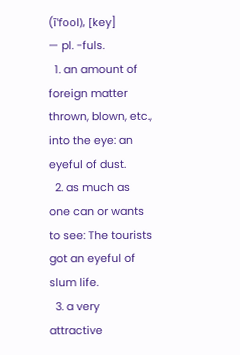(ī'fool), [key]
— pl. -fuls.
  1. an amount of foreign matter thrown, blown, etc., into the eye: an eyeful of dust.
  2. as much as one can or wants to see: The tourists got an eyeful of slum life.
  3. a very attractive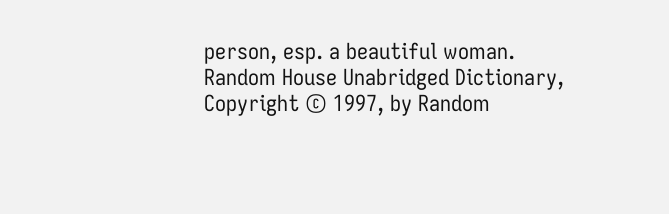person, esp. a beautiful woman.
Random House Unabridged Dictionary, Copyright © 1997, by Random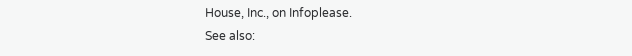House, Inc., on Infoplease.
See also: